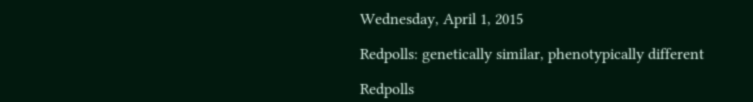Wednesday, April 1, 2015

Redpolls: genetically similar, phenotypically different

Redpolls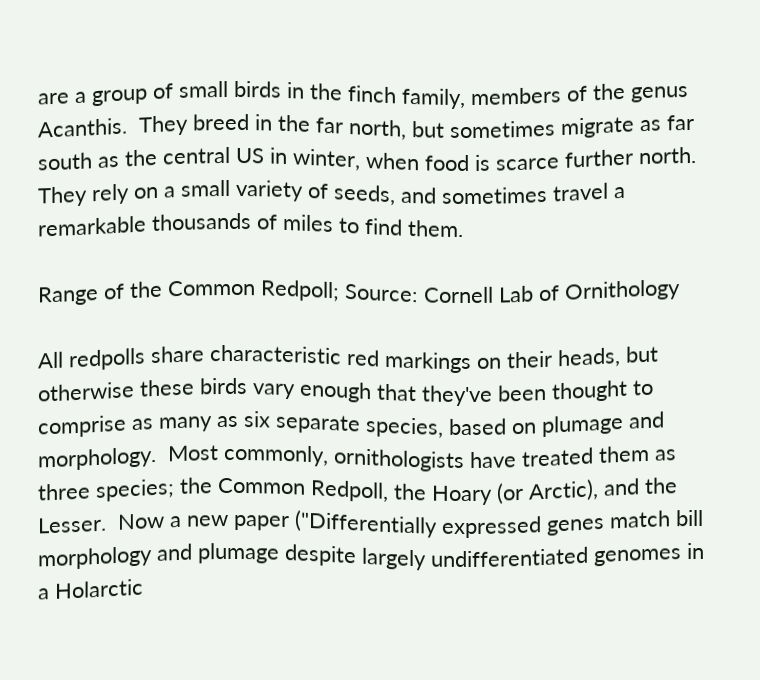are a group of small birds in the finch family, members of the genus Acanthis.  They breed in the far north, but sometimes migrate as far south as the central US in winter, when food is scarce further north.  They rely on a small variety of seeds, and sometimes travel a remarkable thousands of miles to find them.

Range of the Common Redpoll; Source: Cornell Lab of Ornithology

All redpolls share characteristic red markings on their heads, but otherwise these birds vary enough that they've been thought to comprise as many as six separate species, based on plumage and morphology.  Most commonly, ornithologists have treated them as three species; the Common Redpoll, the Hoary (or Arctic), and the Lesser.  Now a new paper ("Differentially expressed genes match bill morphology and plumage despite largely undifferentiated genomes in a Holarctic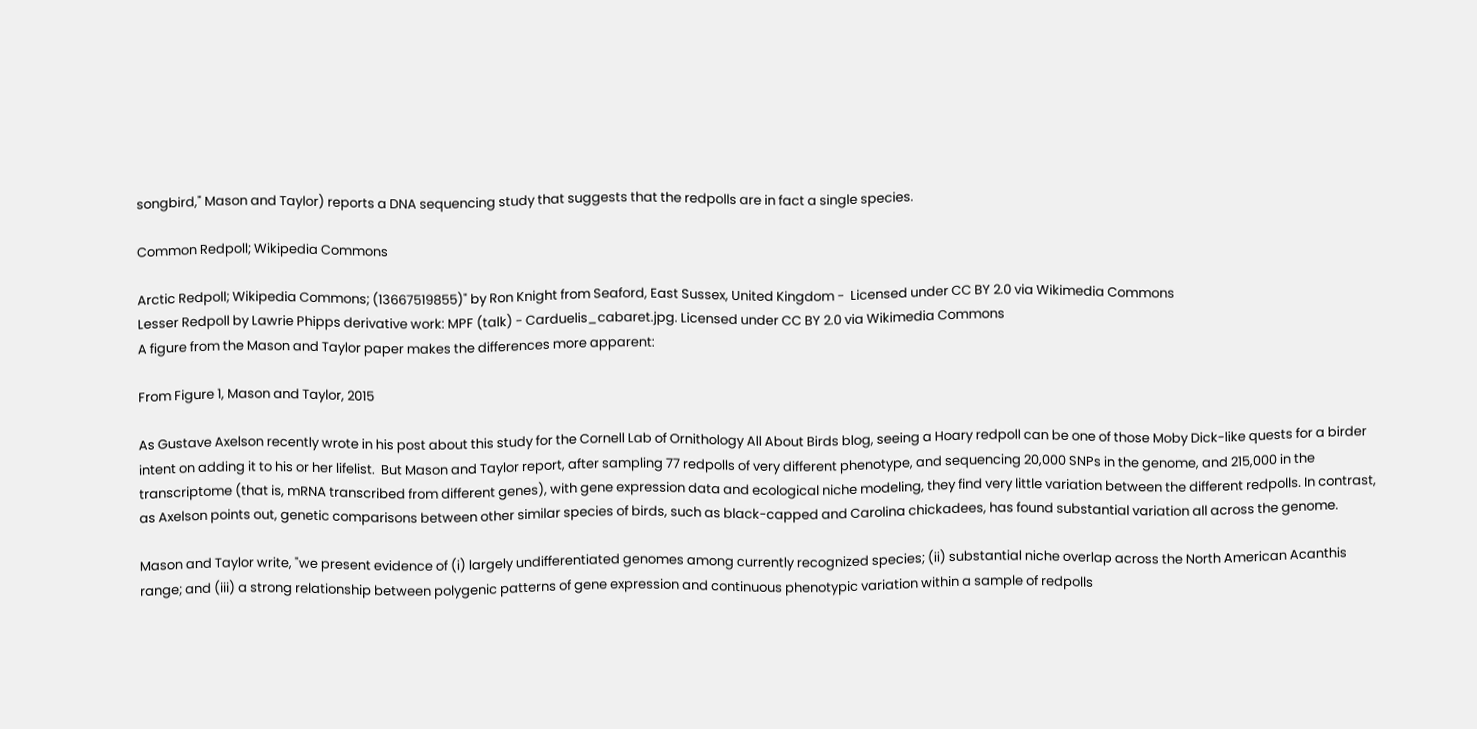songbird," Mason and Taylor) reports a DNA sequencing study that suggests that the redpolls are in fact a single species.

Common Redpoll; Wikipedia Commons

Arctic Redpoll; Wikipedia Commons; (13667519855)" by Ron Knight from Seaford, East Sussex, United Kingdom -  Licensed under CC BY 2.0 via Wikimedia Commons
Lesser Redpoll by Lawrie Phipps derivative work: MPF (talk) - Carduelis_cabaret.jpg. Licensed under CC BY 2.0 via Wikimedia Commons
A figure from the Mason and Taylor paper makes the differences more apparent:

From Figure 1, Mason and Taylor, 2015

As Gustave Axelson recently wrote in his post about this study for the Cornell Lab of Ornithology All About Birds blog, seeing a Hoary redpoll can be one of those Moby Dick-like quests for a birder intent on adding it to his or her lifelist.  But Mason and Taylor report, after sampling 77 redpolls of very different phenotype, and sequencing 20,000 SNPs in the genome, and 215,000 in the transcriptome (that is, mRNA transcribed from different genes), with gene expression data and ecological niche modeling, they find very little variation between the different redpolls. In contrast, as Axelson points out, genetic comparisons between other similar species of birds, such as black-capped and Carolina chickadees, has found substantial variation all across the genome.

Mason and Taylor write, "we present evidence of (i) largely undifferentiated genomes among currently recognized species; (ii) substantial niche overlap across the North American Acanthis range; and (iii) a strong relationship between polygenic patterns of gene expression and continuous phenotypic variation within a sample of redpolls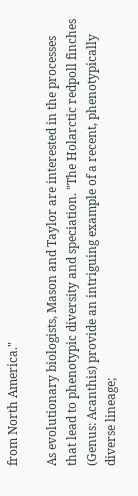from North America."

As evolutionary biologists, Mason and Taylor are interested in the processes that lead to phenotypic diversity and speciation. "The Holarctic redpoll finches (Genus: Acanthis) provide an intriguing example of a recent, phenotypically diverse lineage;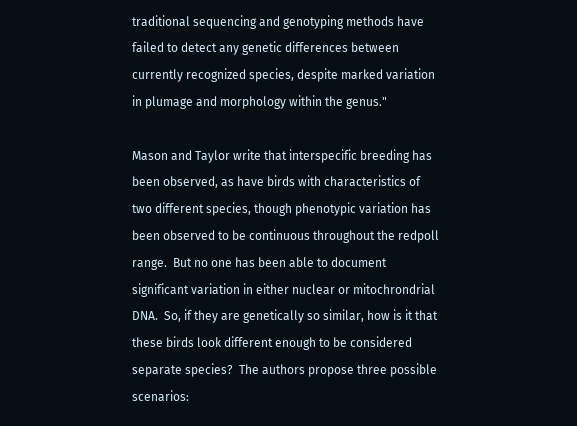traditional sequencing and genotyping methods have failed to detect any genetic differences between currently recognized species, despite marked variation in plumage and morphology within the genus."

Mason and Taylor write that interspecific breeding has been observed, as have birds with characteristics of two different species, though phenotypic variation has been observed to be continuous throughout the redpoll range.  But no one has been able to document significant variation in either nuclear or mitochrondrial DNA.  So, if they are genetically so similar, how is it that these birds look different enough to be considered separate species?  The authors propose three possible scenarios: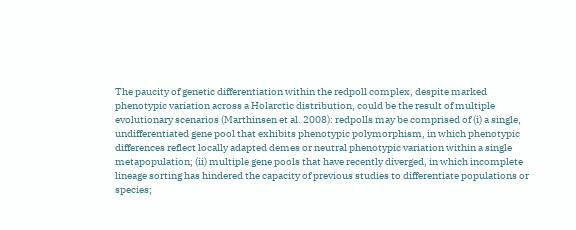The paucity of genetic differentiation within the redpoll complex, despite marked phenotypic variation across a Holarctic distribution, could be the result of multiple evolutionary scenarios (Marthinsen et al. 2008): redpolls may be comprised of (i) a single, undifferentiated gene pool that exhibits phenotypic polymorphism, in which phenotypic differences reflect locally adapted demes or neutral phenotypic variation within a single metapopulation; (ii) multiple gene pools that have recently diverged, in which incomplete lineage sorting has hindered the capacity of previous studies to differentiate populations or species;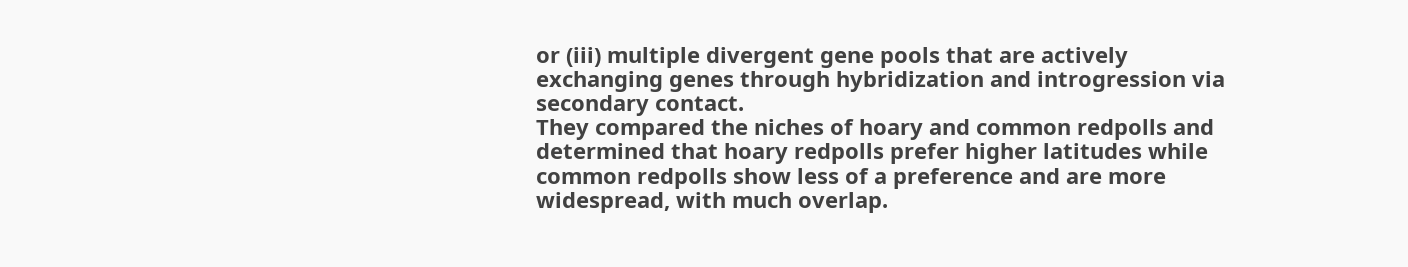or (iii) multiple divergent gene pools that are actively exchanging genes through hybridization and introgression via secondary contact.
They compared the niches of hoary and common redpolls and determined that hoary redpolls prefer higher latitudes while common redpolls show less of a preference and are more widespread, with much overlap.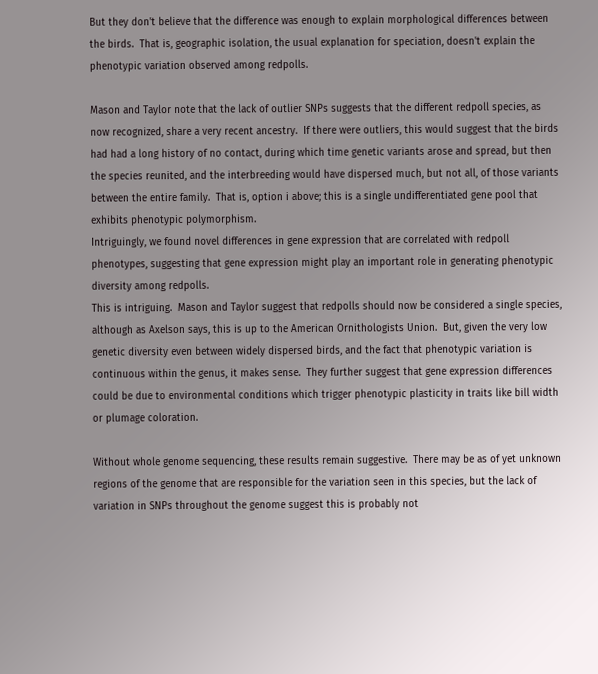But they don't believe that the difference was enough to explain morphological differences between the birds.  That is, geographic isolation, the usual explanation for speciation, doesn't explain the phenotypic variation observed among redpolls.

Mason and Taylor note that the lack of outlier SNPs suggests that the different redpoll species, as now recognized, share a very recent ancestry.  If there were outliers, this would suggest that the birds had had a long history of no contact, during which time genetic variants arose and spread, but then the species reunited, and the interbreeding would have dispersed much, but not all, of those variants between the entire family.  That is, option i above; this is a single undifferentiated gene pool that exhibits phenotypic polymorphism.
Intriguingly, we found novel differences in gene expression that are correlated with redpoll phenotypes, suggesting that gene expression might play an important role in generating phenotypic diversity among redpolls.
This is intriguing.  Mason and Taylor suggest that redpolls should now be considered a single species,  although as Axelson says, this is up to the American Ornithologists Union.  But, given the very low genetic diversity even between widely dispersed birds, and the fact that phenotypic variation is continuous within the genus, it makes sense.  They further suggest that gene expression differences could be due to environmental conditions which trigger phenotypic plasticity in traits like bill width or plumage coloration.

Without whole genome sequencing, these results remain suggestive.  There may be as of yet unknown regions of the genome that are responsible for the variation seen in this species, but the lack of variation in SNPs throughout the genome suggest this is probably not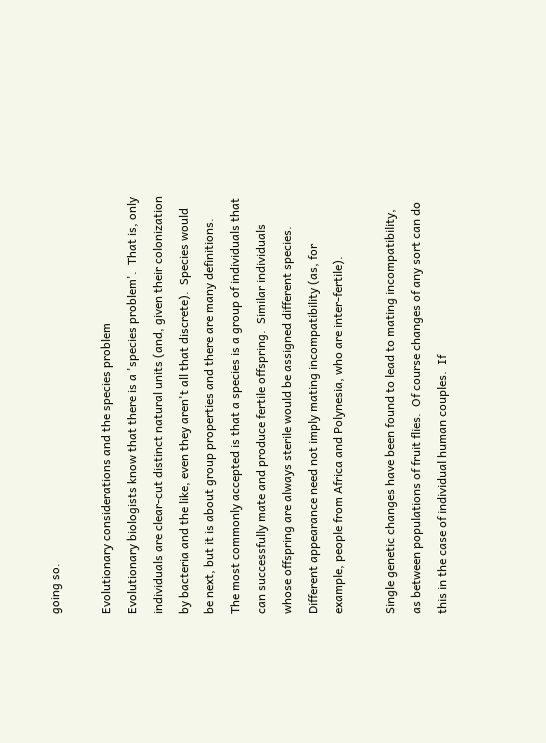going so.

Evolutionary considerations and the species problem
Evolutionary biologists know that there is a 'species problem'.  That is, only individuals are clear-cut distinct natural units (and, given their colonization by bacteria and the like, even they aren't all that discrete).  Species would be next, but it is about group properties and there are many definitions.  The most commonly accepted is that a species is a group of individuals that can successfully mate and produce fertile offspring.  Similar individuals whose offspring are always sterile would be assigned different species.  Different appearance need not imply mating incompatibility (as, for example, people from Africa and Polynesia, who are inter-fertile).

Single genetic changes have been found to lead to mating incompatibility, as between populations of fruit flies.  Of course changes of any sort can do this in the case of individual human couples.  If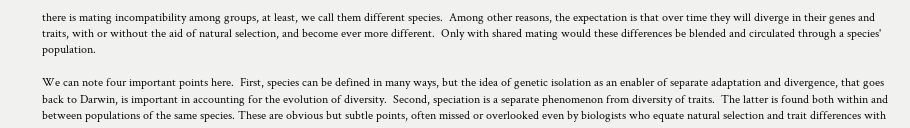there is mating incompatibility among groups, at least, we call them different species.  Among other reasons, the expectation is that over time they will diverge in their genes and traits, with or without the aid of natural selection, and become ever more different.  Only with shared mating would these differences be blended and circulated through a species' population.

We can note four important points here.  First, species can be defined in many ways, but the idea of genetic isolation as an enabler of separate adaptation and divergence, that goes back to Darwin, is important in accounting for the evolution of diversity.  Second, speciation is a separate phenomenon from diversity of traits.  The latter is found both within and between populations of the same species. These are obvious but subtle points, often missed or overlooked even by biologists who equate natural selection and trait differences with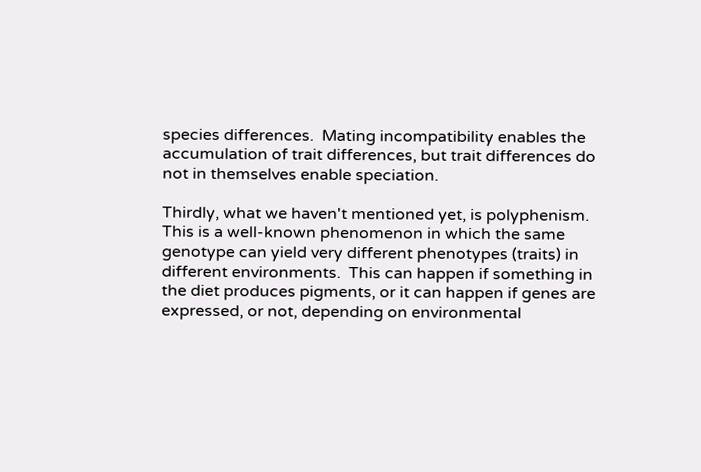species differences.  Mating incompatibility enables the accumulation of trait differences, but trait differences do not in themselves enable speciation.

Thirdly, what we haven't mentioned yet, is polyphenism.  This is a well-known phenomenon in which the same genotype can yield very different phenotypes (traits) in different environments.  This can happen if something in the diet produces pigments, or it can happen if genes are expressed, or not, depending on environmental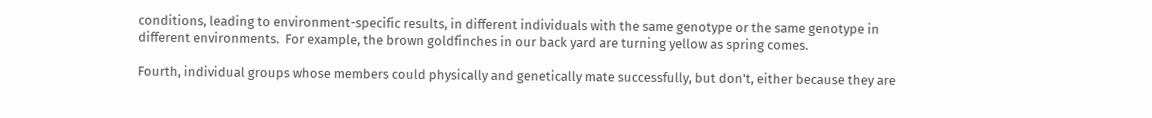conditions, leading to environment-specific results, in different individuals with the same genotype or the same genotype in different environments.  For example, the brown goldfinches in our back yard are turning yellow as spring comes.

Fourth, individual groups whose members could physically and genetically mate successfully, but don't, either because they are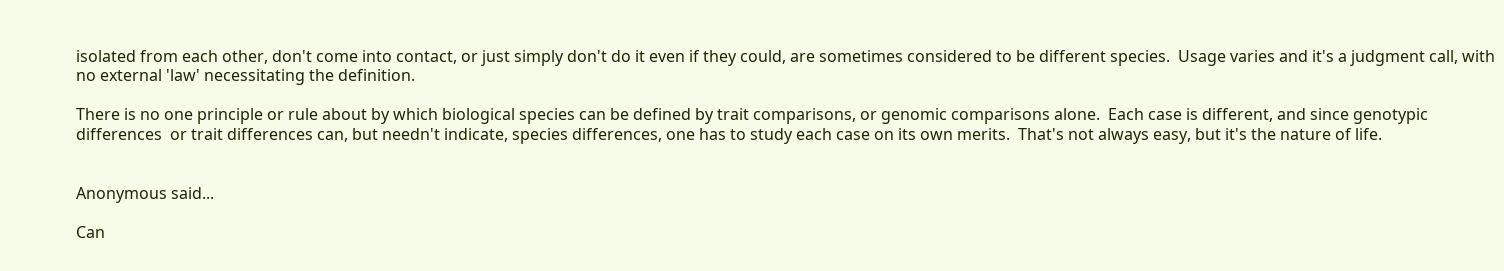isolated from each other, don't come into contact, or just simply don't do it even if they could, are sometimes considered to be different species.  Usage varies and it's a judgment call, with  no external 'law' necessitating the definition.

There is no one principle or rule about by which biological species can be defined by trait comparisons, or genomic comparisons alone.  Each case is different, and since genotypic differences  or trait differences can, but needn't indicate, species differences, one has to study each case on its own merits.  That's not always easy, but it's the nature of life.


Anonymous said...

Can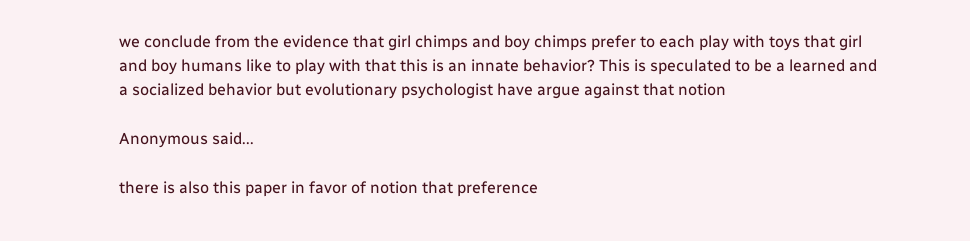we conclude from the evidence that girl chimps and boy chimps prefer to each play with toys that girl and boy humans like to play with that this is an innate behavior? This is speculated to be a learned and a socialized behavior but evolutionary psychologist have argue against that notion

Anonymous said...

there is also this paper in favor of notion that preference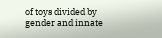of toys divided by gender and innate